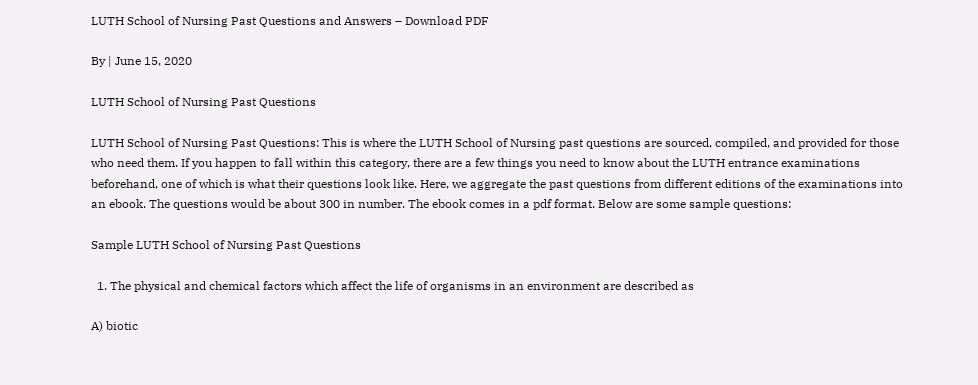LUTH School of Nursing Past Questions and Answers – Download PDF

By | June 15, 2020

LUTH School of Nursing Past Questions

LUTH School of Nursing Past Questions: This is where the LUTH School of Nursing past questions are sourced, compiled, and provided for those who need them. If you happen to fall within this category, there are a few things you need to know about the LUTH entrance examinations beforehand, one of which is what their questions look like. Here, we aggregate the past questions from different editions of the examinations into an ebook. The questions would be about 300 in number. The ebook comes in a pdf format. Below are some sample questions:

Sample LUTH School of Nursing Past Questions

  1. The physical and chemical factors which affect the life of organisms in an environment are described as

A) biotic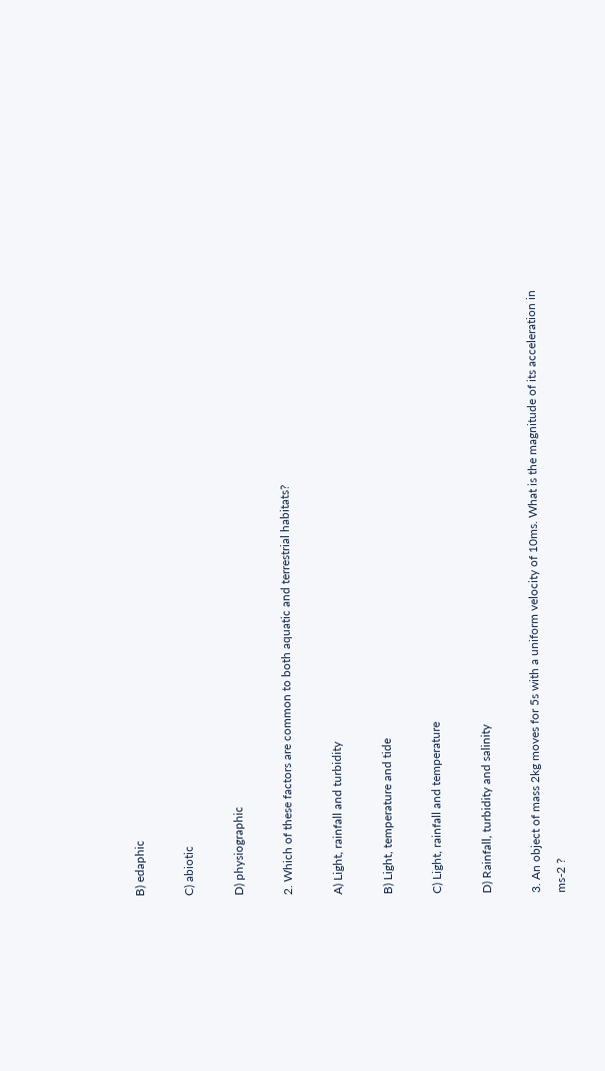B) edaphic

C) abiotic

D) physiographic

2. Which of these factors are common to both aquatic and terrestrial habitats?

A) Light, rainfall and turbidity

B) Light, temperature and tide

C) Light, rainfall and temperature

D) Rainfall, turbidity and salinity

3. An object of mass 2kg moves for 5s with a uniform velocity of 10ms. What is the magnitude of its acceleration in ms-2 ?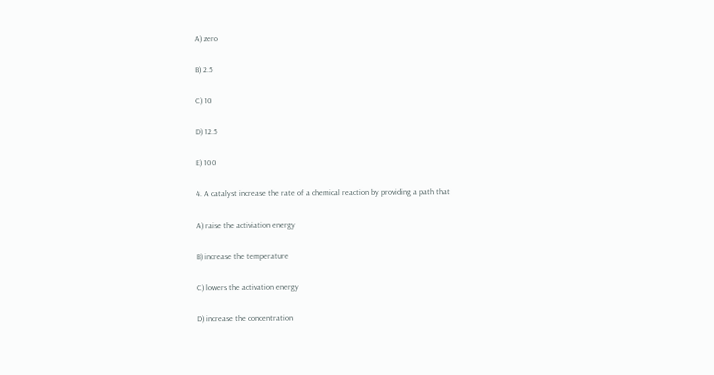A) zero

B) 2.5

C) 10

D) 12.5

E) 100

4. A catalyst increase the rate of a chemical reaction by providing a path that

A) raise the activiation energy

B) increase the temperature

C) lowers the activation energy

D) increase the concentration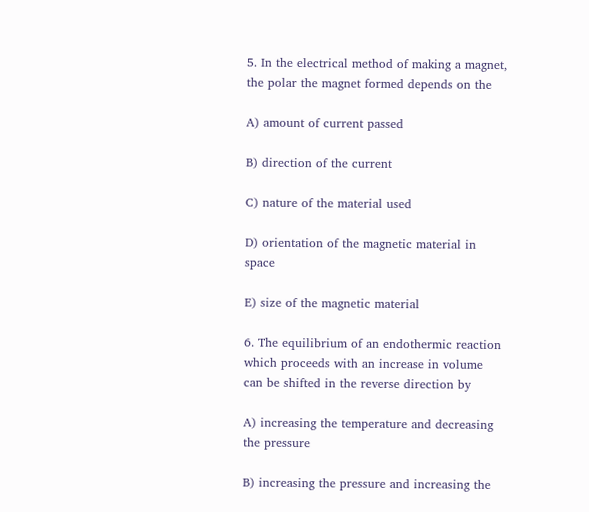5. In the electrical method of making a magnet, the polar the magnet formed depends on the

A) amount of current passed

B) direction of the current

C) nature of the material used

D) orientation of the magnetic material in space

E) size of the magnetic material

6. The equilibrium of an endothermic reaction which proceeds with an increase in volume can be shifted in the reverse direction by

A) increasing the temperature and decreasing the pressure

B) increasing the pressure and increasing the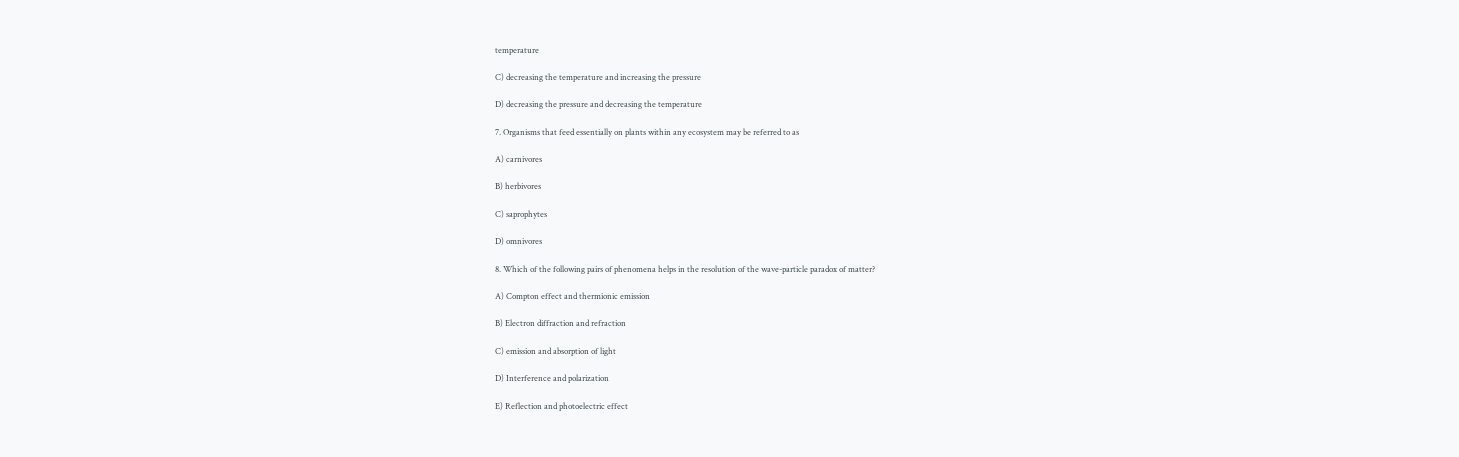temperature

C) decreasing the temperature and increasing the pressure

D) decreasing the pressure and decreasing the temperature

7. Organisms that feed essentially on plants within any ecosystem may be referred to as

A) carnivores

B) herbivores

C) saprophytes

D) omnivores

8. Which of the following pairs of phenomena helps in the resolution of the wave-particle paradox of matter?

A) Compton effect and thermionic emission

B) Electron diffraction and refraction

C) emission and absorption of light

D) Interference and polarization

E) Reflection and photoelectric effect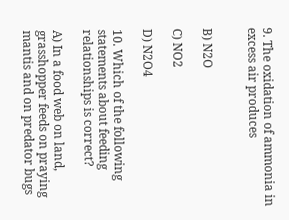9. The oxidation of ammonia in excess air produces


B) N2O

C) NO2

D) N2O4

10. Which of the following statements about feeding relationships is correct?

A) In a food web on land, grasshopper feeds on praying mantis and on predator bugs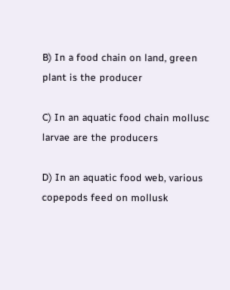B) In a food chain on land, green plant is the producer

C) In an aquatic food chain mollusc larvae are the producers

D) In an aquatic food web, various copepods feed on mollusk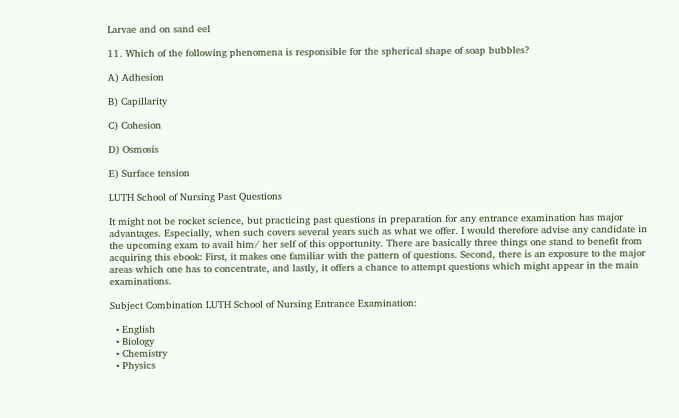Larvae and on sand eel

11. Which of the following phenomena is responsible for the spherical shape of soap bubbles?

A) Adhesion

B) Capillarity

C) Cohesion

D) Osmosis

E) Surface tension

LUTH School of Nursing Past Questions

It might not be rocket science, but practicing past questions in preparation for any entrance examination has major advantages. Especially, when such covers several years such as what we offer. I would therefore advise any candidate in the upcoming exam to avail him/ her self of this opportunity. There are basically three things one stand to benefit from acquiring this ebook: First, it makes one familiar with the pattern of questions. Second, there is an exposure to the major areas which one has to concentrate, and lastly, it offers a chance to attempt questions which might appear in the main examinations.

Subject Combination LUTH School of Nursing Entrance Examination:

  • English
  • Biology
  • Chemistry
  • Physics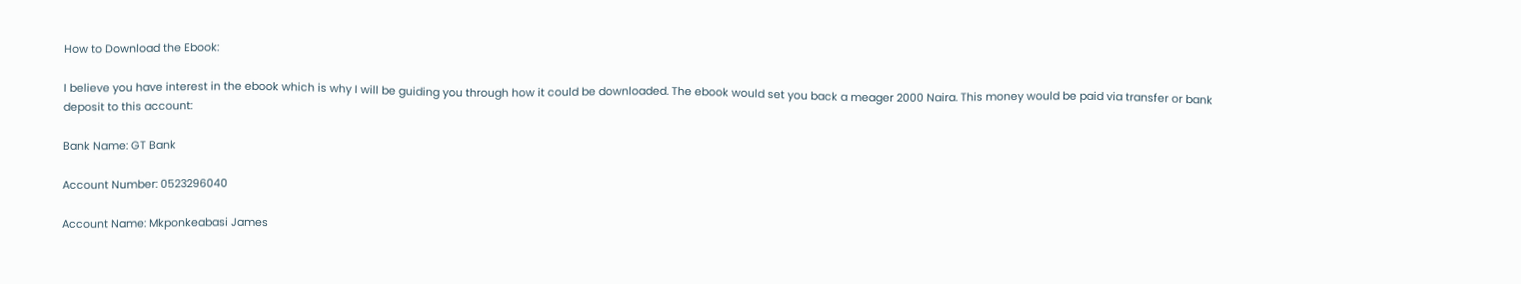How to Download the Ebook:

I believe you have interest in the ebook which is why I will be guiding you through how it could be downloaded. The ebook would set you back a meager 2000 Naira. This money would be paid via transfer or bank deposit to this account:

Bank Name: GT Bank

Account Number: 0523296040

Account Name: Mkponkeabasi James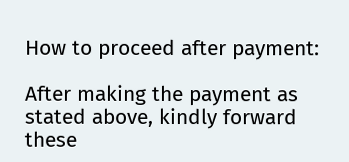How to proceed after payment:

After making the payment as stated above, kindly forward these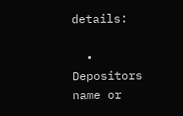details:

  • Depositors name or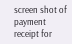screen shot of payment receipt for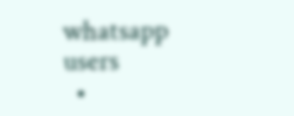whatsapp users
  •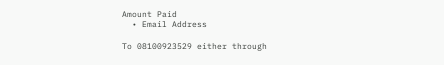Amount Paid
  • Email Address

To 08100923529 either through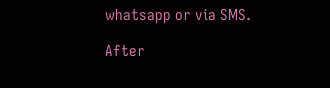whatsapp or via SMS.

After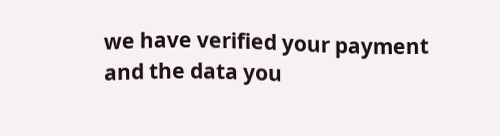we have verified your payment and the data you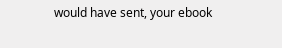would have sent, your ebook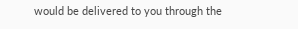would be delivered to you through the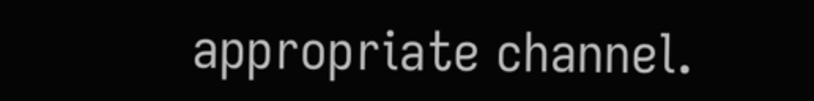appropriate channel.